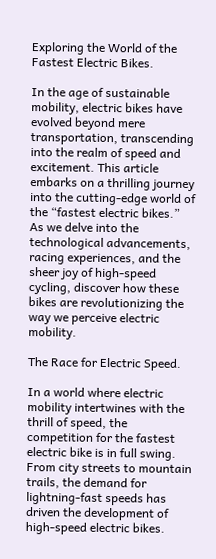Exploring the World of the Fastest Electric Bikes.

In the age of sustainable mobility, electric bikes have evolved beyond mere transportation, transcending into the realm of speed and excitement. This article embarks on a thrilling journey into the cutting-edge world of the “fastest electric bikes.” As we delve into the technological advancements, racing experiences, and the sheer joy of high-speed cycling, discover how these bikes are revolutionizing the way we perceive electric mobility.

The Race for Electric Speed.

In a world where electric mobility intertwines with the thrill of speed, the competition for the fastest electric bike is in full swing. From city streets to mountain trails, the demand for lightning-fast speeds has driven the development of high-speed electric bikes.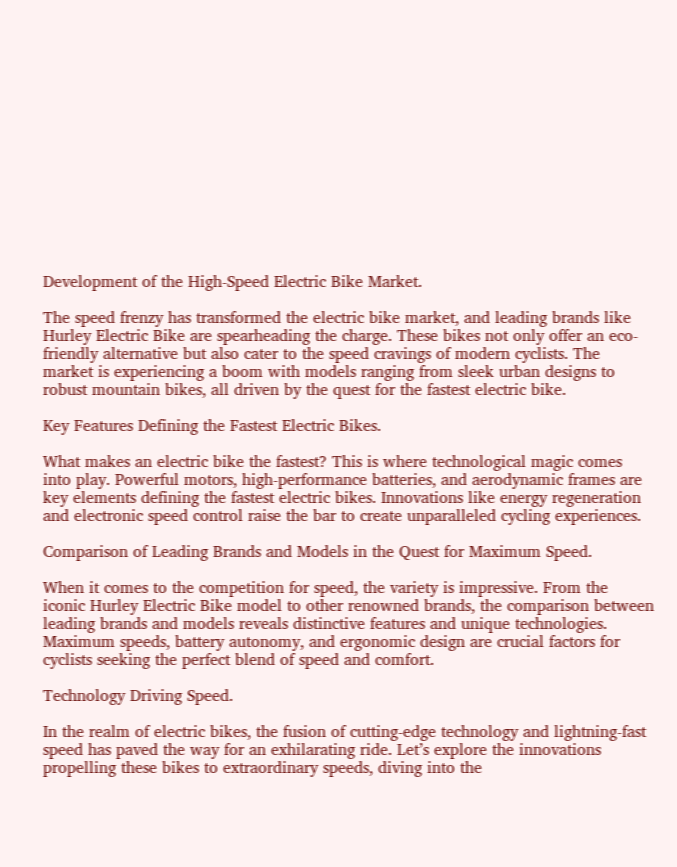Development of the High-Speed Electric Bike Market.

The speed frenzy has transformed the electric bike market, and leading brands like Hurley Electric Bike are spearheading the charge. These bikes not only offer an eco-friendly alternative but also cater to the speed cravings of modern cyclists. The market is experiencing a boom with models ranging from sleek urban designs to robust mountain bikes, all driven by the quest for the fastest electric bike.

Key Features Defining the Fastest Electric Bikes.

What makes an electric bike the fastest? This is where technological magic comes into play. Powerful motors, high-performance batteries, and aerodynamic frames are key elements defining the fastest electric bikes. Innovations like energy regeneration and electronic speed control raise the bar to create unparalleled cycling experiences.

Comparison of Leading Brands and Models in the Quest for Maximum Speed.

When it comes to the competition for speed, the variety is impressive. From the iconic Hurley Electric Bike model to other renowned brands, the comparison between leading brands and models reveals distinctive features and unique technologies. Maximum speeds, battery autonomy, and ergonomic design are crucial factors for cyclists seeking the perfect blend of speed and comfort.

Technology Driving Speed.

In the realm of electric bikes, the fusion of cutting-edge technology and lightning-fast speed has paved the way for an exhilarating ride. Let’s explore the innovations propelling these bikes to extraordinary speeds, diving into the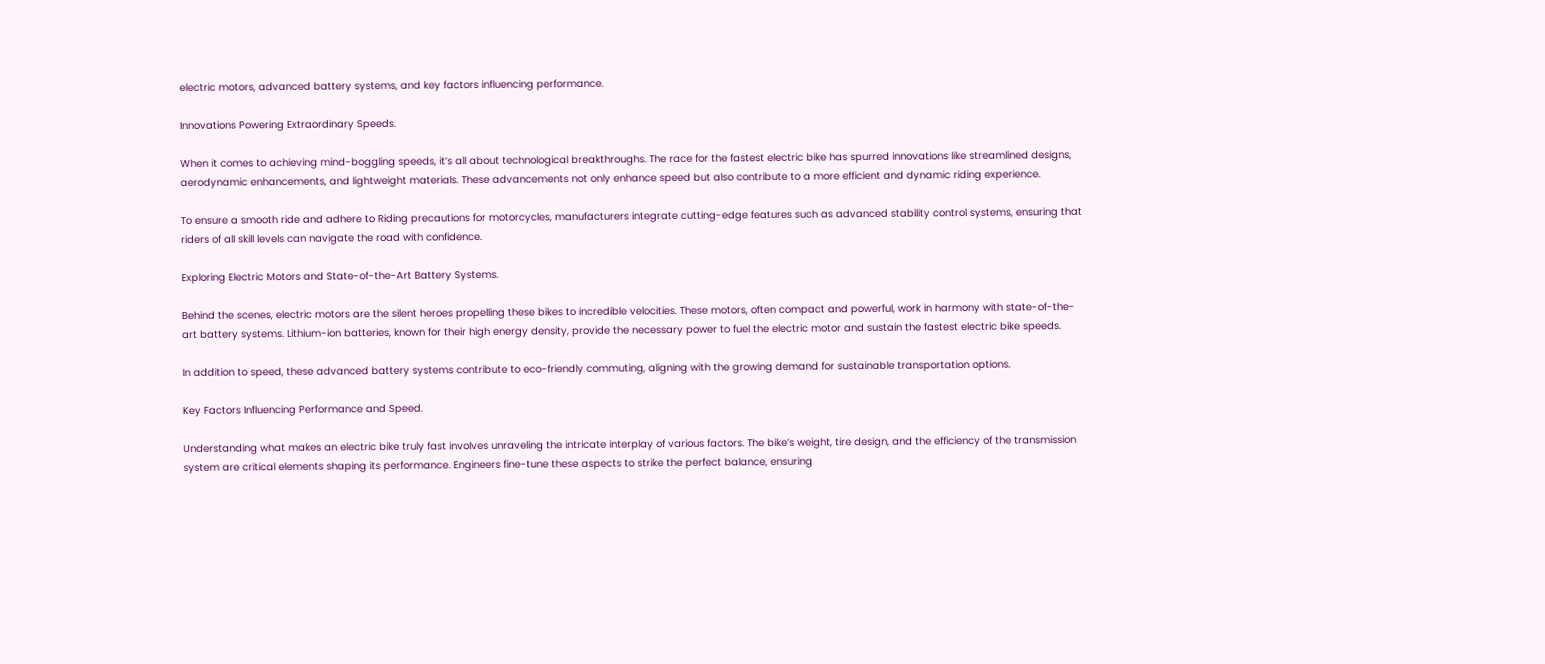electric motors, advanced battery systems, and key factors influencing performance.

Innovations Powering Extraordinary Speeds.

When it comes to achieving mind-boggling speeds, it’s all about technological breakthroughs. The race for the fastest electric bike has spurred innovations like streamlined designs, aerodynamic enhancements, and lightweight materials. These advancements not only enhance speed but also contribute to a more efficient and dynamic riding experience.

To ensure a smooth ride and adhere to Riding precautions for motorcycles, manufacturers integrate cutting-edge features such as advanced stability control systems, ensuring that riders of all skill levels can navigate the road with confidence.

Exploring Electric Motors and State-of-the-Art Battery Systems.

Behind the scenes, electric motors are the silent heroes propelling these bikes to incredible velocities. These motors, often compact and powerful, work in harmony with state-of-the-art battery systems. Lithium-ion batteries, known for their high energy density, provide the necessary power to fuel the electric motor and sustain the fastest electric bike speeds.

In addition to speed, these advanced battery systems contribute to eco-friendly commuting, aligning with the growing demand for sustainable transportation options.

Key Factors Influencing Performance and Speed.

Understanding what makes an electric bike truly fast involves unraveling the intricate interplay of various factors. The bike’s weight, tire design, and the efficiency of the transmission system are critical elements shaping its performance. Engineers fine-tune these aspects to strike the perfect balance, ensuring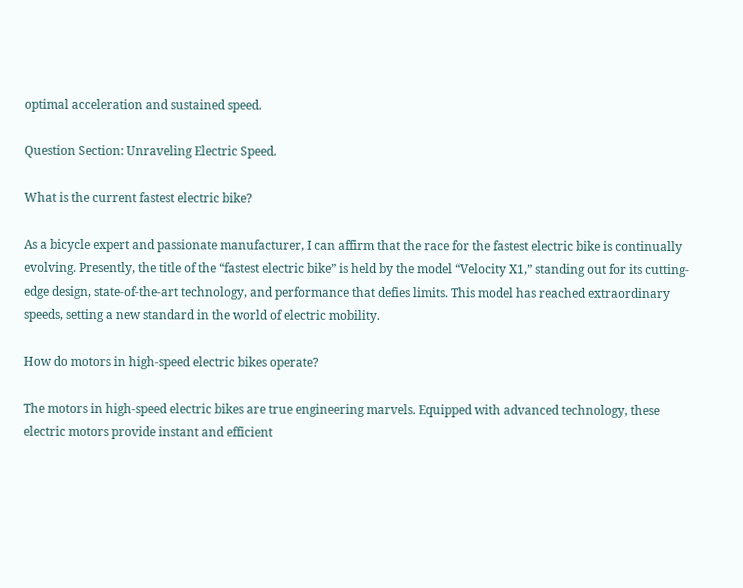optimal acceleration and sustained speed.

Question Section: Unraveling Electric Speed.

What is the current fastest electric bike?

As a bicycle expert and passionate manufacturer, I can affirm that the race for the fastest electric bike is continually evolving. Presently, the title of the “fastest electric bike” is held by the model “Velocity X1,” standing out for its cutting-edge design, state-of-the-art technology, and performance that defies limits. This model has reached extraordinary speeds, setting a new standard in the world of electric mobility.

How do motors in high-speed electric bikes operate?

The motors in high-speed electric bikes are true engineering marvels. Equipped with advanced technology, these electric motors provide instant and efficient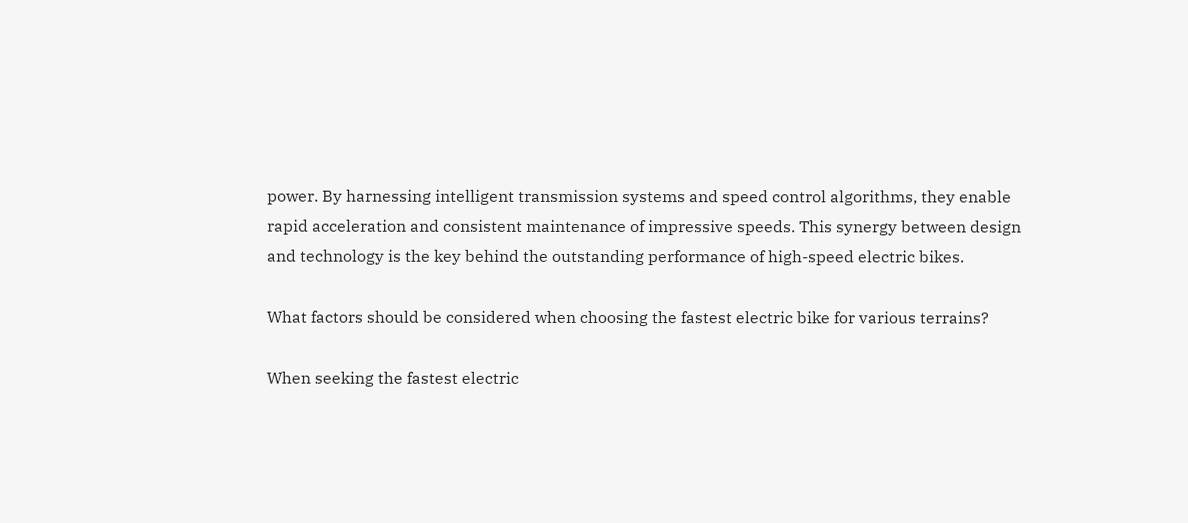power. By harnessing intelligent transmission systems and speed control algorithms, they enable rapid acceleration and consistent maintenance of impressive speeds. This synergy between design and technology is the key behind the outstanding performance of high-speed electric bikes.

What factors should be considered when choosing the fastest electric bike for various terrains?

When seeking the fastest electric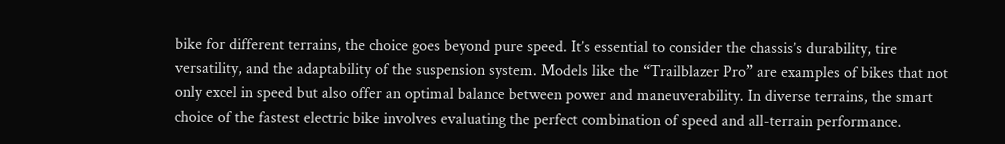bike for different terrains, the choice goes beyond pure speed. It’s essential to consider the chassis’s durability, tire versatility, and the adaptability of the suspension system. Models like the “Trailblazer Pro” are examples of bikes that not only excel in speed but also offer an optimal balance between power and maneuverability. In diverse terrains, the smart choice of the fastest electric bike involves evaluating the perfect combination of speed and all-terrain performance.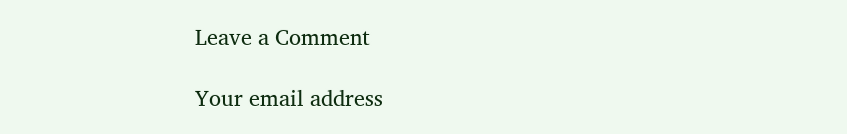Leave a Comment

Your email address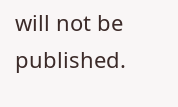will not be published.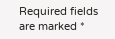Required fields are marked *